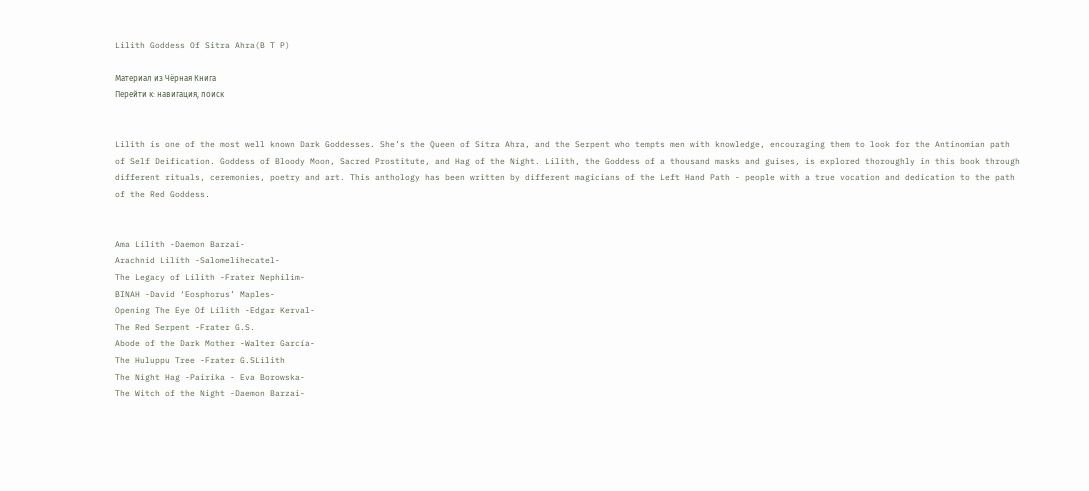Lilith Goddess Of Sitra Ahra(B T P)

Материал из Чёрная Книга
Перейти к: навигация, поиск


Lilith is one of the most well known Dark Goddesses. She’s the Queen of Sitra Ahra, and the Serpent who tempts men with knowledge, encouraging them to look for the Antinomian path of Self Deification. Goddess of Bloody Moon, Sacred Prostitute, and Hag of the Night. Lilith, the Goddess of a thousand masks and guises, is explored thoroughly in this book through different rituals, ceremonies, poetry and art. This anthology has been written by different magicians of the Left Hand Path - people with a true vocation and dedication to the path of the Red Goddess.


Ama Lilith -Daemon Barzai-
Arachnid Lilith -Salomelihecatel-
The Legacy of Lilith -Frater Nephilim-
BINAH -David ‘Eosphorus’ Maples-
Opening The Eye Of Lilith -Edgar Kerval-
The Red Serpent -Frater G.S.
Abode of the Dark Mother -Walter García-
The Huluppu Tree -Frater G.SLilith
The Night Hag -Pairika - Eva Borowska-
The Witch of the Night -Daemon Barzai-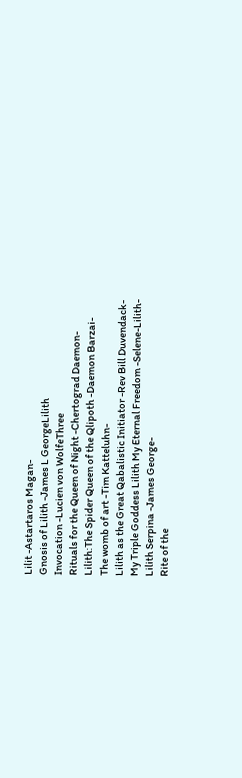Lilit -Astartaros Magan-
Gnosis of Lilith -James L GeorgeLilith
Invocation -Lucien von WolfeThree
Rituals for the Queen of Night -Chertograd Daemon-
Lilith:The Spider Queen of the Qlipoth -Daemon Barzai-
The womb of art -Tim Katteluhn-
Lilith as the Great Qabalistic Initiator -Rev Bill Duvendack-
My Triple Goddess Lilith My Eternal Freedom -Selene-Lilith-
Lilith Serpina -James George-
Rite of the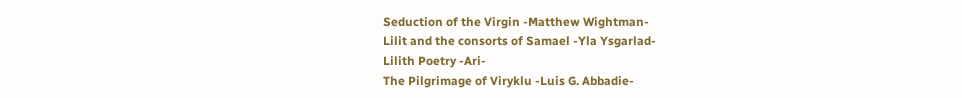Seduction of the Virgin -Matthew Wightman-
Lilit and the consorts of Samael -Yla Ysgarlad-
Lilith Poetry -Ari-
The Pilgrimage of Viryklu -Luis G. Abbadie-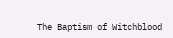The Baptism of Witchblood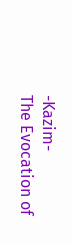-Kazim-
The Evocation of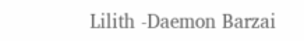Lilith -Daemon Barzai